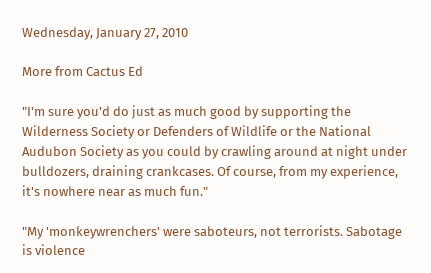Wednesday, January 27, 2010

More from Cactus Ed

"I'm sure you'd do just as much good by supporting the Wilderness Society or Defenders of Wildlife or the National Audubon Society as you could by crawling around at night under bulldozers, draining crankcases. Of course, from my experience, it's nowhere near as much fun."

"My 'monkeywrenchers' were saboteurs, not terrorists. Sabotage is violence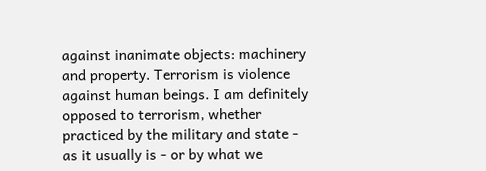against inanimate objects: machinery and property. Terrorism is violence against human beings. I am definitely opposed to terrorism, whether practiced by the military and state - as it usually is - or by what we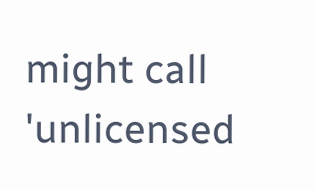might call 'unlicensed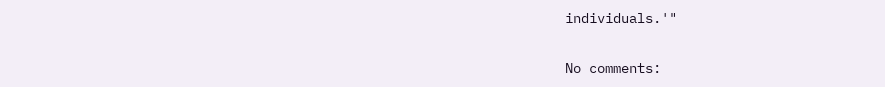individuals.'"

No comments: